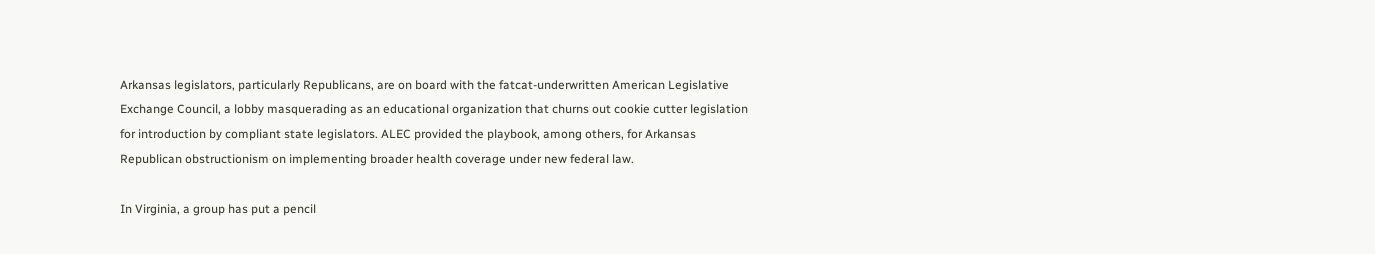Arkansas legislators, particularly Republicans, are on board with the fatcat-underwritten American Legislative Exchange Council, a lobby masquerading as an educational organization that churns out cookie cutter legislation for introduction by compliant state legislators. ALEC provided the playbook, among others, for Arkansas Republican obstructionism on implementing broader health coverage under new federal law.

In Virginia, a group has put a pencil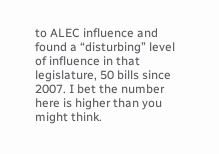to ALEC influence and found a “disturbing” level of influence in that legislature, 50 bills since 2007. I bet the number here is higher than you might think.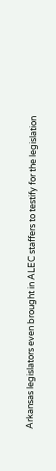Arkansas legislators even brought in ALEC staffers to testify for the legislation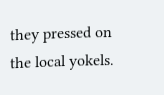they pressed on the local yokels.